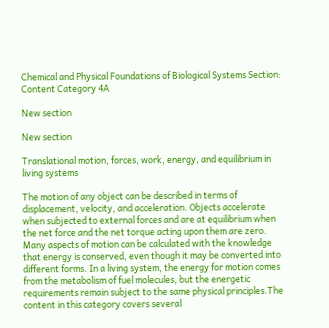Chemical and Physical Foundations of Biological Systems Section: Content Category 4A

New section

New section

Translational motion, forces, work, energy, and equilibrium in living systems

The motion of any object can be described in terms of displacement, velocity, and acceleration. Objects accelerate when subjected to external forces and are at equilibrium when the net force and the net torque acting upon them are zero. Many aspects of motion can be calculated with the knowledge that energy is conserved, even though it may be converted into different forms. In a living system, the energy for motion comes from the metabolism of fuel molecules, but the energetic requirements remain subject to the same physical principles.The content in this category covers several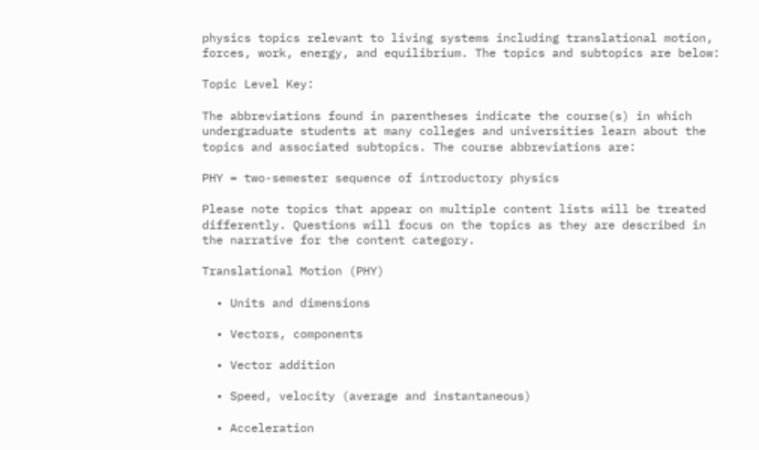physics topics relevant to living systems including translational motion, forces, work, energy, and equilibrium. The topics and subtopics are below:

Topic Level Key:

The abbreviations found in parentheses indicate the course(s) in which undergraduate students at many colleges and universities learn about the topics and associated subtopics. The course abbreviations are:

PHY = two-semester sequence of introductory physics

Please note topics that appear on multiple content lists will be treated differently. Questions will focus on the topics as they are described in the narrative for the content category.

Translational Motion (PHY)

  • Units and dimensions

  • Vectors, components

  • Vector addition

  • Speed, velocity (average and instantaneous)

  • Acceleration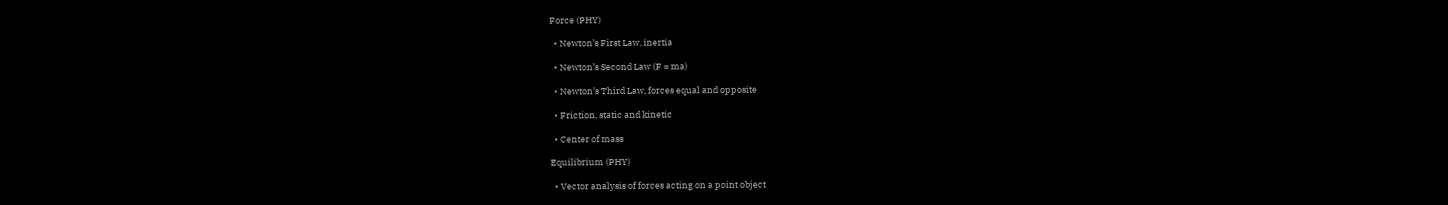Force (PHY)

  • Newton’s First Law, inertia

  • Newton’s Second Law (F = ma)

  • Newton’s Third Law, forces equal and opposite

  • Friction, static and kinetic

  • Center of mass

Equilibrium (PHY)

  • Vector analysis of forces acting on a point object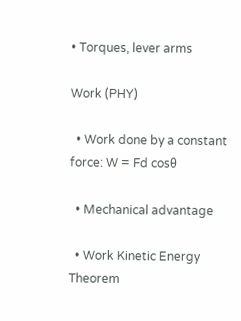• Torques, lever arms

Work (PHY)

  • Work done by a constant force: W = Fd cosθ

  • Mechanical advantage

  • Work Kinetic Energy Theorem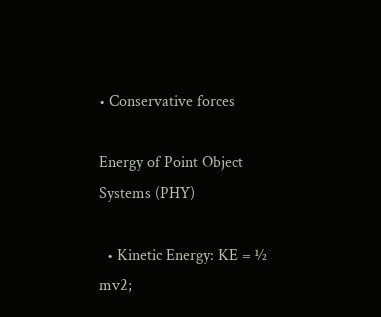• Conservative forces

Energy of Point Object Systems (PHY)

  • Kinetic Energy: KE = ½ mv2;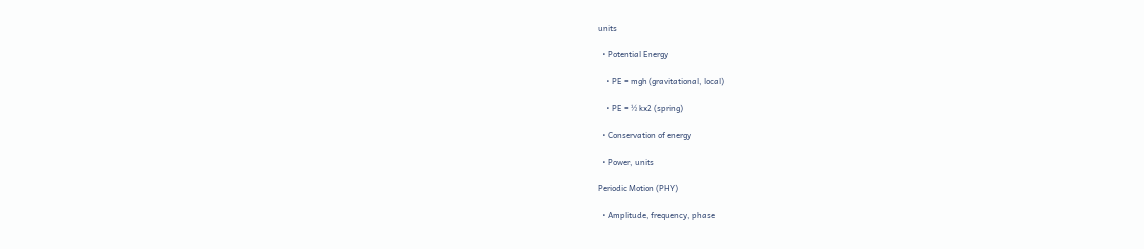units

  • Potential Energy

    • PE = mgh (gravitational, local)

    • PE = ½ kx2 (spring)

  • Conservation of energy

  • Power, units

Periodic Motion (PHY)

  • Amplitude, frequency, phase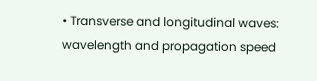• Transverse and longitudinal waves: wavelength and propagation speed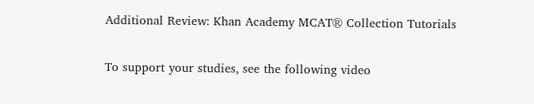Additional Review: Khan Academy MCAT® Collection Tutorials

To support your studies, see the following video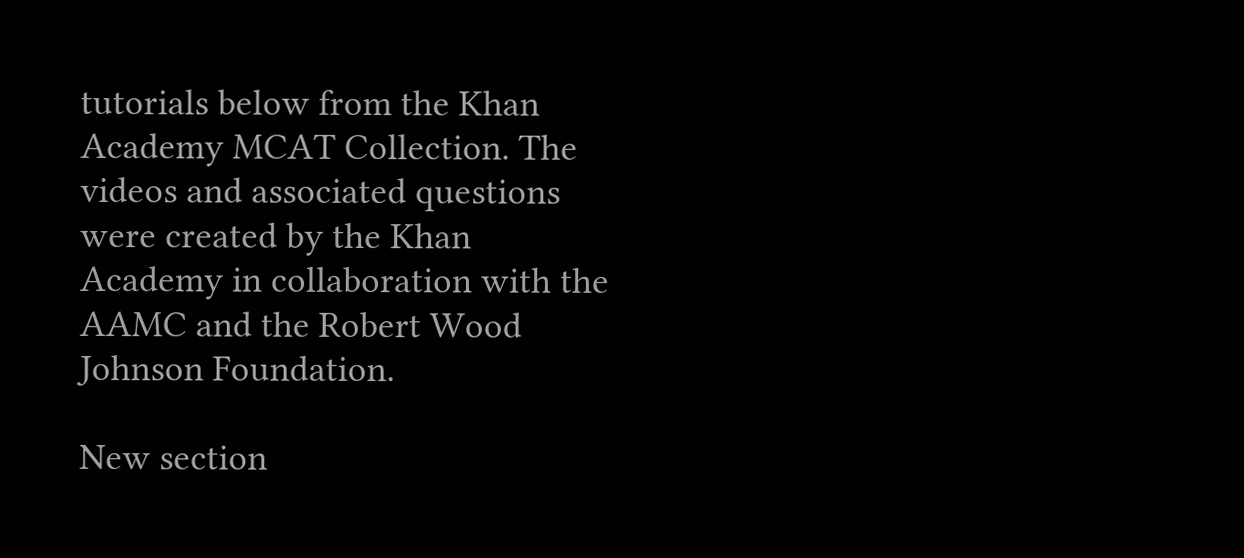tutorials below from the Khan Academy MCAT Collection. The videos and associated questions were created by the Khan Academy in collaboration with the AAMC and the Robert Wood Johnson Foundation.

New section